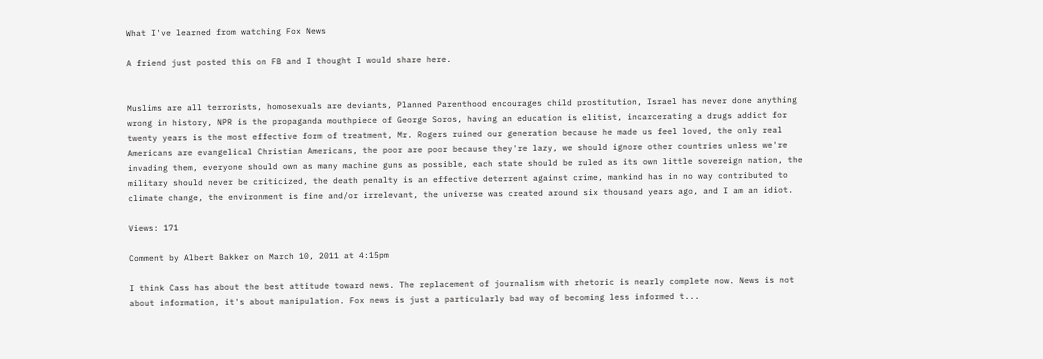What I've learned from watching Fox News

A friend just posted this on FB and I thought I would share here.


Muslims are all terrorists, homosexuals are deviants, Planned Parenthood encourages child prostitution, Israel has never done anything wrong in history, NPR is the propaganda mouthpiece of George Soros, having an education is elitist, incarcerating a drugs addict for twenty years is the most effective form of treatment, Mr. Rogers ruined our generation because he made us feel loved, the only real Americans are evangelical Christian Americans, the poor are poor because they're lazy, we should ignore other countries unless we're invading them, everyone should own as many machine guns as possible, each state should be ruled as its own little sovereign nation, the military should never be criticized, the death penalty is an effective deterrent against crime, mankind has in no way contributed to climate change, the environment is fine and/or irrelevant, the universe was created around six thousand years ago, and I am an idiot.

Views: 171

Comment by Albert Bakker on March 10, 2011 at 4:15pm

I think Cass has about the best attitude toward news. The replacement of journalism with rhetoric is nearly complete now. News is not about information, it's about manipulation. Fox news is just a particularly bad way of becoming less informed t...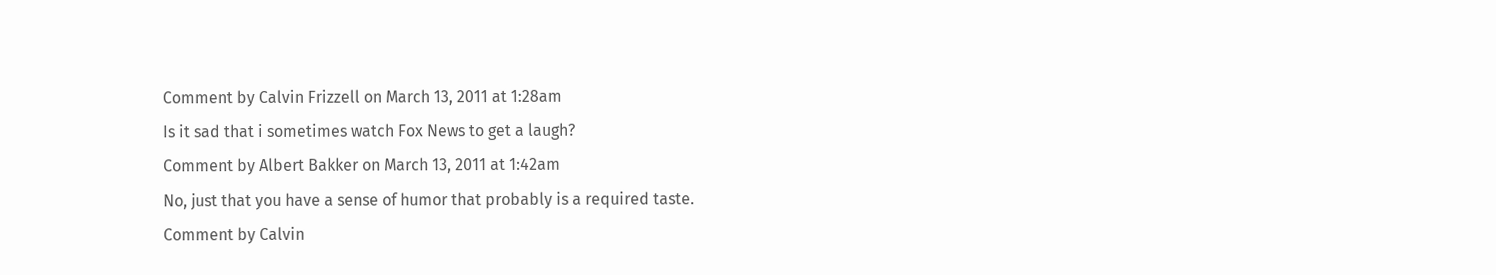Comment by Calvin Frizzell on March 13, 2011 at 1:28am
Is it sad that i sometimes watch Fox News to get a laugh?
Comment by Albert Bakker on March 13, 2011 at 1:42am
No, just that you have a sense of humor that probably is a required taste.
Comment by Calvin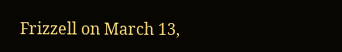Frizzell on March 13,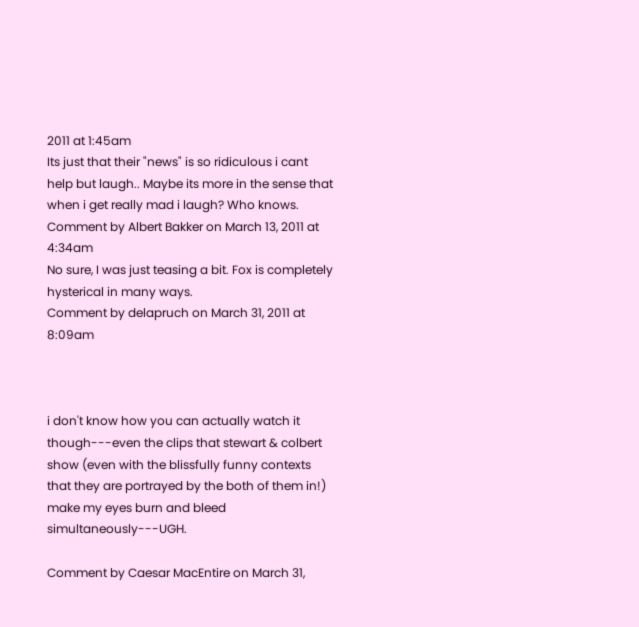2011 at 1:45am
Its just that their "news" is so ridiculous i cant help but laugh.. Maybe its more in the sense that when i get really mad i laugh? Who knows.
Comment by Albert Bakker on March 13, 2011 at 4:34am
No sure, I was just teasing a bit. Fox is completely hysterical in many ways.
Comment by delapruch on March 31, 2011 at 8:09am



i don't know how you can actually watch it though---even the clips that stewart & colbert show (even with the blissfully funny contexts that they are portrayed by the both of them in!) make my eyes burn and bleed simultaneously---UGH.

Comment by Caesar MacEntire on March 31,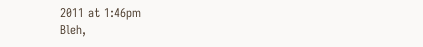2011 at 1:46pm
Bleh,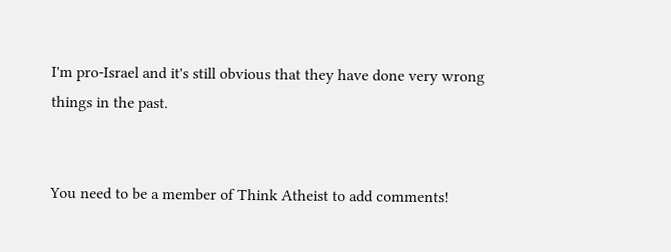I'm pro-Israel and it's still obvious that they have done very wrong things in the past.


You need to be a member of Think Atheist to add comments!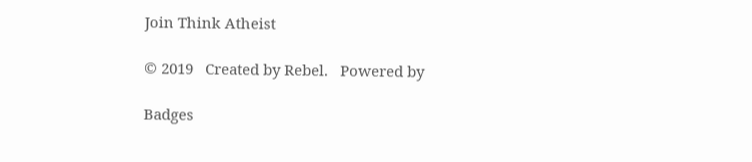Join Think Atheist

© 2019   Created by Rebel.   Powered by

Badges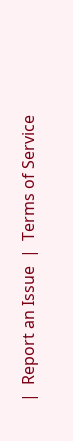|  Report an Issue  |  Terms of Service